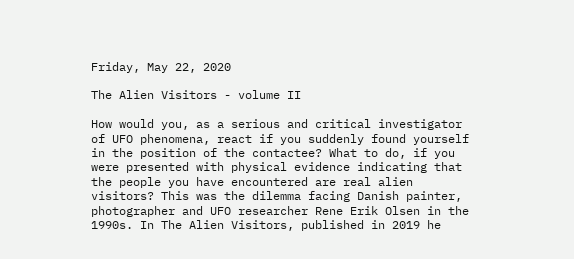Friday, May 22, 2020

The Alien Visitors - volume II

How would you, as a serious and critical investigator of UFO phenomena, react if you suddenly found yourself in the position of the contactee? What to do, if you were presented with physical evidence indicating that the people you have encountered are real alien visitors? This was the dilemma facing Danish painter, photographer and UFO researcher Rene Erik Olsen in the 1990s. In The Alien Visitors, published in 2019 he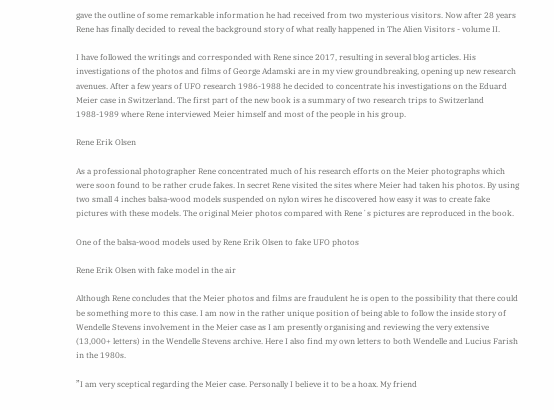gave the outline of some remarkable information he had received from two mysterious visitors. Now after 28 years Rene has finally decided to reveal the background story of what really happened in The Alien Visitors - volume II.

I have followed the writings and corresponded with Rene since 2017, resulting in several blog articles. His investigations of the photos and films of George Adamski are in my view groundbreaking, opening up new research avenues. After a few years of UFO research 1986-1988 he decided to concentrate his investigations on the Eduard Meier case in Switzerland. The first part of the new book is a summary of two research trips to Switzerland 1988-1989 where Rene interviewed Meier himself and most of the people in his group.

Rene Erik Olsen

As a professional photographer Rene concentrated much of his research efforts on the Meier photographs which were soon found to be rather crude fakes. In secret Rene visited the sites where Meier had taken his photos. By using two small 4 inches balsa-wood models suspended on nylon wires he discovered how easy it was to create fake pictures with these models. The original Meier photos compared with Rene´s pictures are reproduced in the book.

One of the balsa-wood models used by Rene Erik Olsen to fake UFO photos

Rene Erik Olsen with fake model in the air

Although Rene concludes that the Meier photos and films are fraudulent he is open to the possibility that there could be something more to this case. I am now in the rather unique position of being able to follow the inside story of Wendelle Stevens involvement in the Meier case as I am presently organising and reviewing the very extensive (13,000+ letters) in the Wendelle Stevens archive. Here I also find my own letters to both Wendelle and Lucius Farish in the 1980s.

”I am very sceptical regarding the Meier case. Personally I believe it to be a hoax. My friend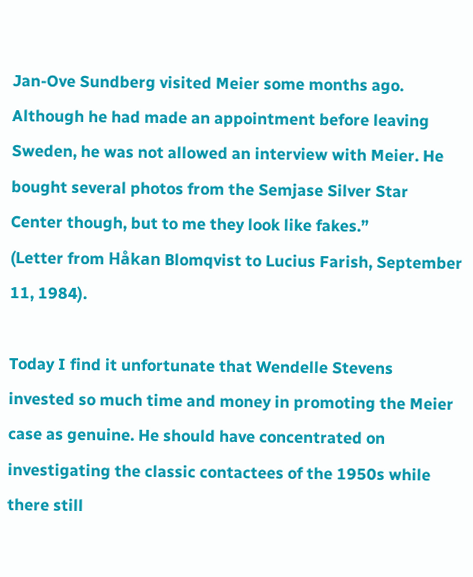Jan-Ove Sundberg visited Meier some months ago. Although he had made an appointment before leaving Sweden, he was not allowed an interview with Meier. He bought several photos from the Semjase Silver Star Center though, but to me they look like fakes.”
(Letter from Håkan Blomqvist to Lucius Farish, September 11, 1984).

Today I find it unfortunate that Wendelle Stevens invested so much time and money in promoting the Meier case as genuine. He should have concentrated on investigating the classic contactees of the 1950s while there still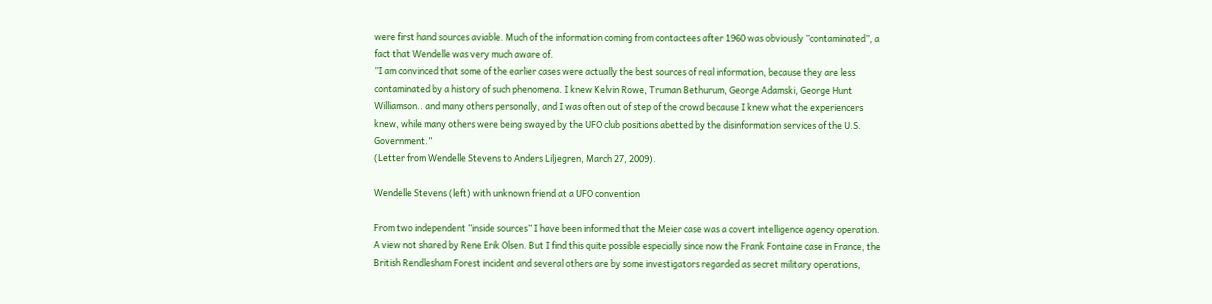were first hand sources aviable. Much of the information coming from contactees after 1960 was obviously ”contaminated”, a fact that Wendelle was very much aware of.
”I am convinced that some of the earlier cases were actually the best sources of real information, because they are less contaminated by a history of such phenomena. I knew Kelvin Rowe, Truman Bethurum, George Adamski, George Hunt Williamson.. and many others personally, and I was often out of step of the crowd because I knew what the experiencers knew, while many others were being swayed by the UFO club positions abetted by the disinformation services of the U.S. Government.”
(Letter from Wendelle Stevens to Anders Liljegren, March 27, 2009).

Wendelle Stevens (left) with unknown friend at a UFO convention

From two independent ”inside sources” I have been informed that the Meier case was a covert intelligence agency operation. A view not shared by Rene Erik Olsen. But I find this quite possible especially since now the Frank Fontaine case in France, the British Rendlesham Forest incident and several others are by some investigators regarded as secret military operations,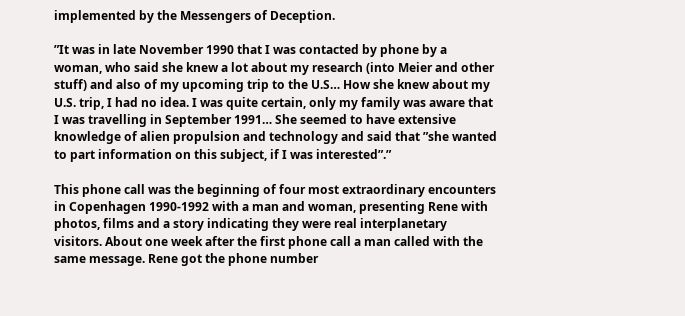implemented by the Messengers of Deception.

”It was in late November 1990 that I was contacted by phone by a woman, who said she knew a lot about my research (into Meier and other stuff) and also of my upcoming trip to the U.S… How she knew about my U.S. trip, I had no idea. I was quite certain, only my family was aware that I was travelling in September 1991… She seemed to have extensive knowledge of alien propulsion and technology and said that ”she wanted to part information on this subject, if I was interested”.”

This phone call was the beginning of four most extraordinary encounters in Copenhagen 1990-1992 with a man and woman, presenting Rene with photos, films and a story indicating they were real interplanetary visitors. About one week after the first phone call a man called with the same message. Rene got the phone number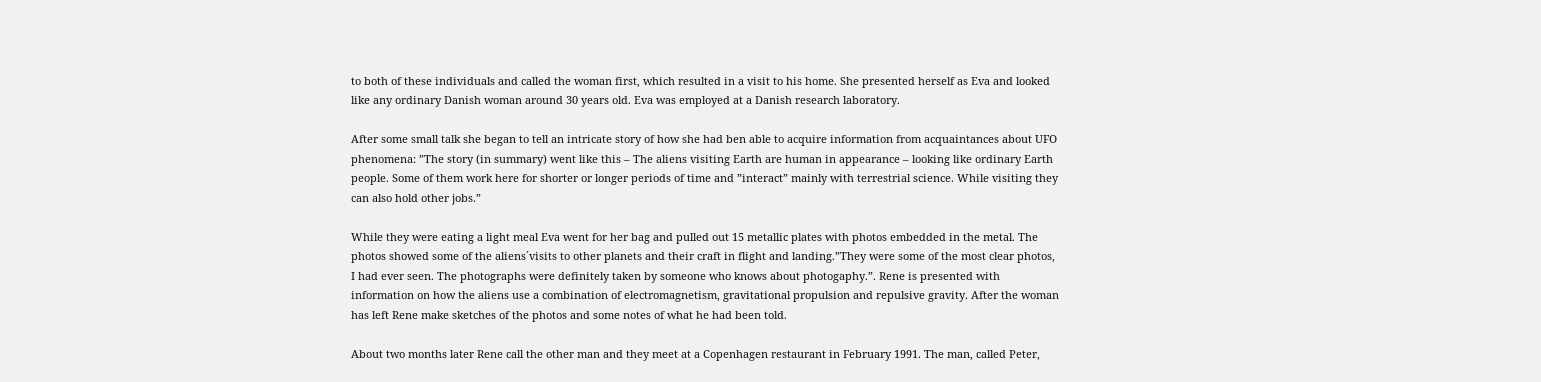to both of these individuals and called the woman first, which resulted in a visit to his home. She presented herself as Eva and looked like any ordinary Danish woman around 30 years old. Eva was employed at a Danish research laboratory.

After some small talk she began to tell an intricate story of how she had ben able to acquire information from acquaintances about UFO phenomena: ”The story (in summary) went like this – The aliens visiting Earth are human in appearance – looking like ordinary Earth people. Some of them work here for shorter or longer periods of time and ”interact” mainly with terrestrial science. While visiting they can also hold other jobs.”

While they were eating a light meal Eva went for her bag and pulled out 15 metallic plates with photos embedded in the metal. The photos showed some of the aliens´visits to other planets and their craft in flight and landing.”They were some of the most clear photos, I had ever seen. The photographs were definitely taken by someone who knows about photogaphy.”. Rene is presented with information on how the aliens use a combination of electromagnetism, gravitational propulsion and repulsive gravity. After the woman has left Rene make sketches of the photos and some notes of what he had been told.

About two months later Rene call the other man and they meet at a Copenhagen restaurant in February 1991. The man, called Peter,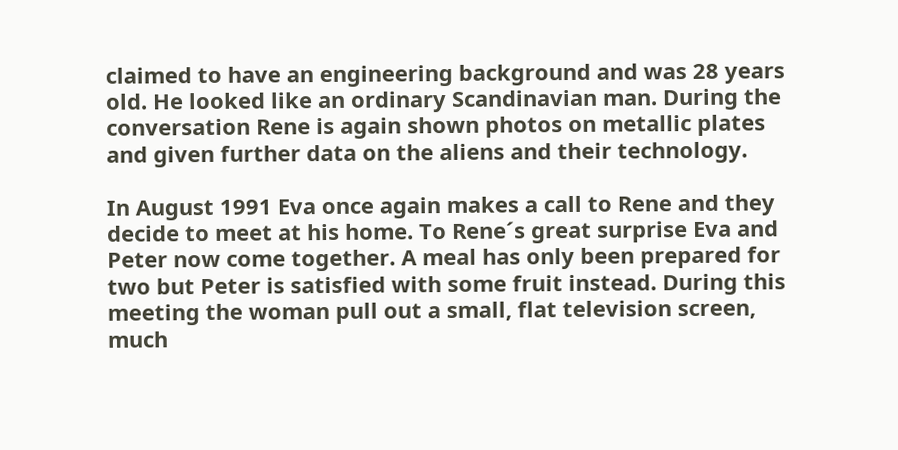claimed to have an engineering background and was 28 years old. He looked like an ordinary Scandinavian man. During the conversation Rene is again shown photos on metallic plates and given further data on the aliens and their technology.

In August 1991 Eva once again makes a call to Rene and they decide to meet at his home. To Rene´s great surprise Eva and Peter now come together. A meal has only been prepared for two but Peter is satisfied with some fruit instead. During this meeting the woman pull out a small, flat television screen, much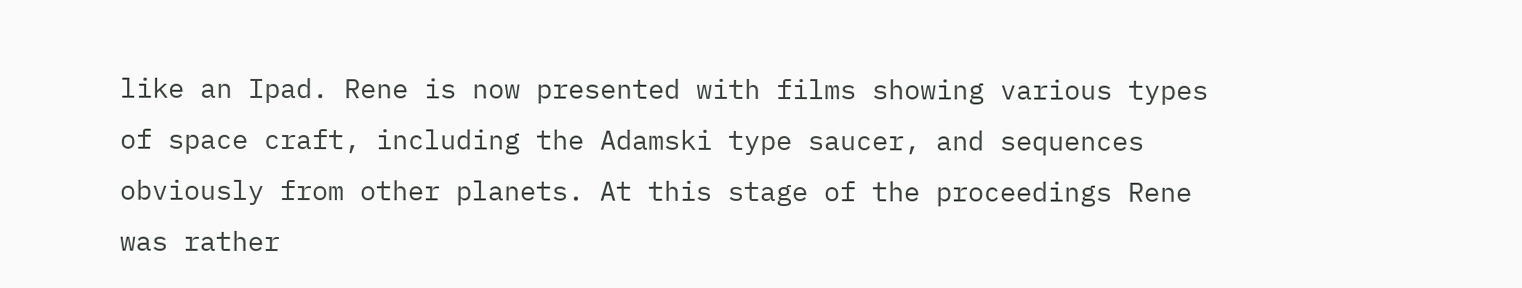like an Ipad. Rene is now presented with films showing various types of space craft, including the Adamski type saucer, and sequences obviously from other planets. At this stage of the proceedings Rene was rather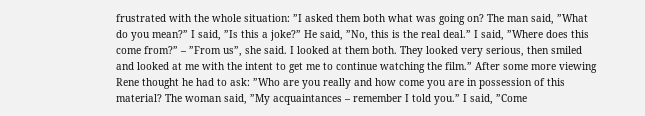frustrated with the whole situation: ”I asked them both what was going on? The man said, ”What do you mean?” I said, ”Is this a joke?” He said, ”No, this is the real deal.” I said, ”Where does this come from?” – ”From us”, she said. I looked at them both. They looked very serious, then smiled and looked at me with the intent to get me to continue watching the film.” After some more viewing Rene thought he had to ask: ”Who are you really and how come you are in possession of this material? The woman said, ”My acquaintances – remember I told you.” I said, ”Come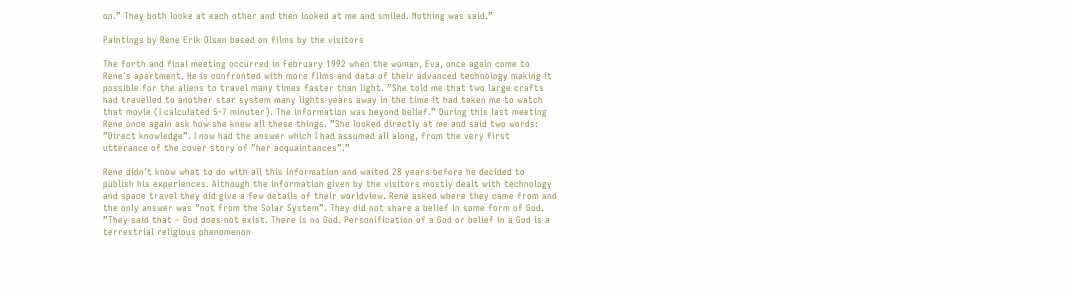on.” They both looke at each other and then looked at me and smiled. Nothing was said.”

Paintings by Rene Erik Olsen based on films by the visitors

The forth and final meeting occurred in February 1992 when the woman, Eva, once again come to Rene´s apartment. He is confronted with more films and data of their advanced technology making it possible for the aliens to travel many times faster than light. ”She told me that two large crafts had travelled to another star system many lights years away in the time it had taken me to watch that movie (I calculated 5-7 minuter). The information was beyond belief.” During this last meeting Rene once again ask how she knew all these things. ”She looked directly at me and said two words: ”Direct knowledge”. I now had the answer which I had assumed all along, from the very first utterance of the cover story of ”her acquaintances”.”

Rene didn´t know what to do with all this information and waited 28 years before he decided to publish his experiences. Although the information given by the visitors mostly dealt with technology and space travel they did give a few details of their worldview. Rene asked where they came from and the only answer was ”not from the Solar System”. They did not share a belief in some form of God. ”They said that – God does not exist. There is no God. Personification of a God or belief in a God is a terrestrial religious phenomenon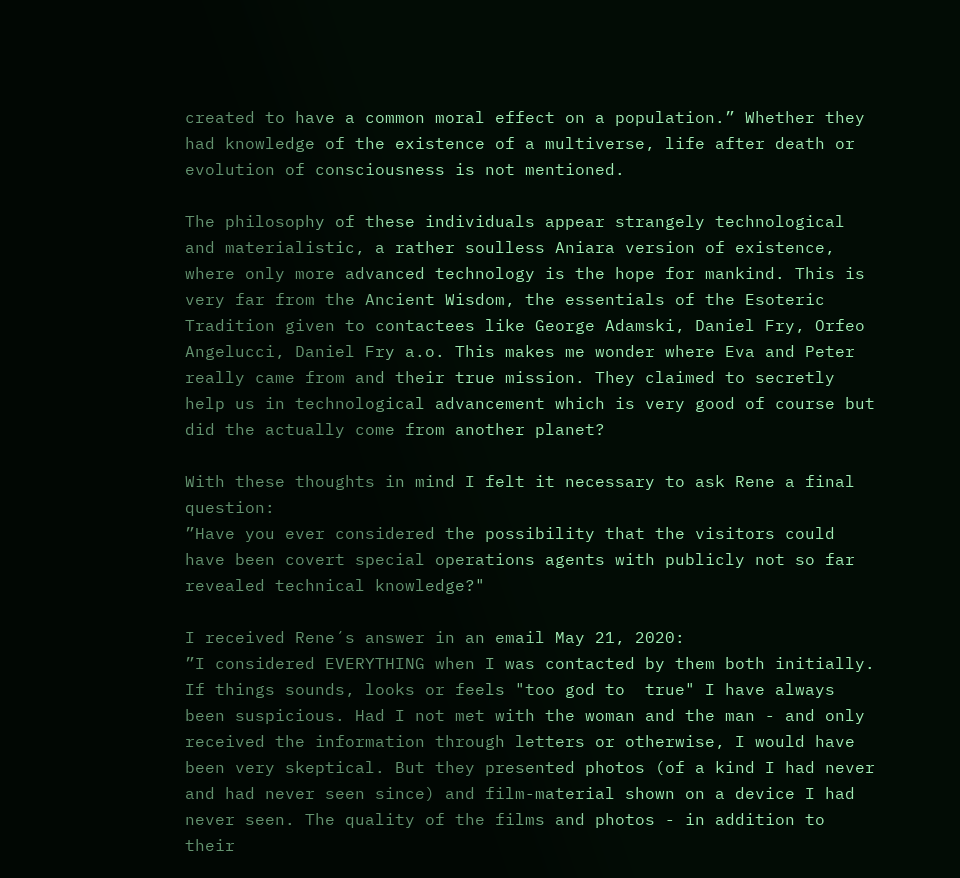created to have a common moral effect on a population.” Whether they had knowledge of the existence of a multiverse, life after death or evolution of consciousness is not mentioned.

The philosophy of these individuals appear strangely technological and materialistic, a rather soulless Aniara version of existence, where only more advanced technology is the hope for mankind. This is very far from the Ancient Wisdom, the essentials of the Esoteric Tradition given to contactees like George Adamski, Daniel Fry, Orfeo Angelucci, Daniel Fry a.o. This makes me wonder where Eva and Peter really came from and their true mission. They claimed to secretly help us in technological advancement which is very good of course but did the actually come from another planet?

With these thoughts in mind I felt it necessary to ask Rene a final question:
”Have you ever considered the possibility that the visitors could have been covert special operations agents with publicly not so far revealed technical knowledge?"

I received Rene´s answer in an email May 21, 2020:
”I considered EVERYTHING when I was contacted by them both initially. If things sounds, looks or feels "too god to  true" I have always been suspicious. Had I not met with the woman and the man - and only received the information through letters or otherwise, I would have been very skeptical. But they presented photos (of a kind I had never and had never seen since) and film-material shown on a device I had never seen. The quality of the films and photos - in addition to their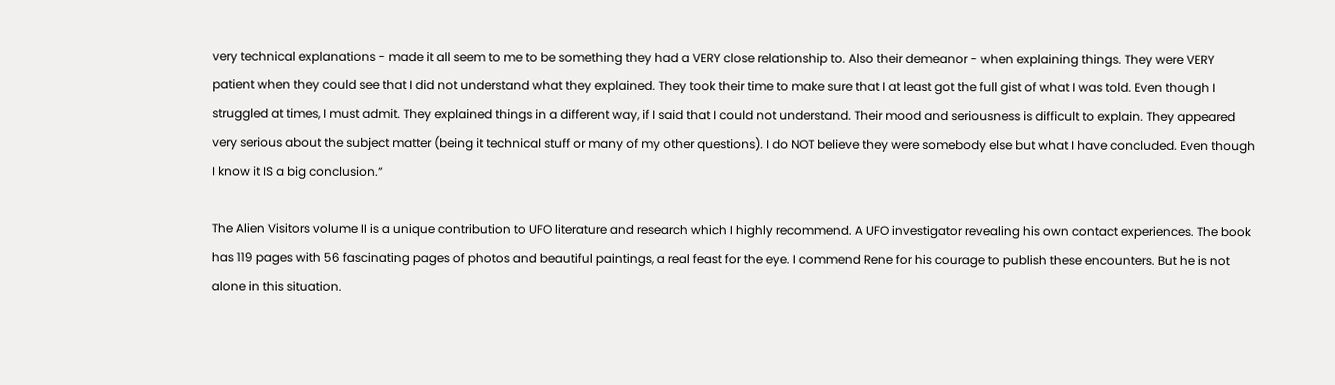very technical explanations - made it all seem to me to be something they had a VERY close relationship to. Also their demeanor - when explaining things. They were VERY patient when they could see that I did not understand what they explained. They took their time to make sure that I at least got the full gist of what I was told. Even though I struggled at times, I must admit. They explained things in a different way, if I said that I could not understand. Their mood and seriousness is difficult to explain. They appeared very serious about the subject matter (being it technical stuff or many of my other questions). I do NOT believe they were somebody else but what I have concluded. Even though I know it IS a big conclusion.”

The Alien Visitors volume II is a unique contribution to UFO literature and research which I highly recommend. A UFO investigator revealing his own contact experiences. The book has 119 pages with 56 fascinating pages of photos and beautiful paintings, a real feast for the eye. I commend Rene for his courage to publish these encounters. But he is not alone in this situation.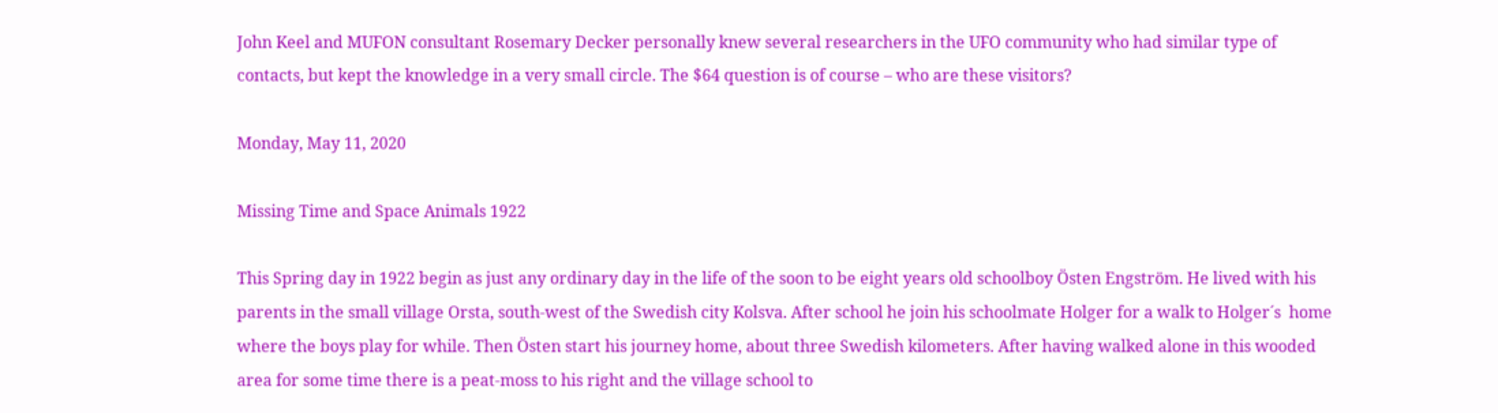John Keel and MUFON consultant Rosemary Decker personally knew several researchers in the UFO community who had similar type of contacts, but kept the knowledge in a very small circle. The $64 question is of course – who are these visitors?

Monday, May 11, 2020

Missing Time and Space Animals 1922

This Spring day in 1922 begin as just any ordinary day in the life of the soon to be eight years old schoolboy Östen Engström. He lived with his parents in the small village Orsta, south-west of the Swedish city Kolsva. After school he join his schoolmate Holger for a walk to Holger´s  home where the boys play for while. Then Östen start his journey home, about three Swedish kilometers. After having walked alone in this wooded area for some time there is a peat-moss to his right and the village school to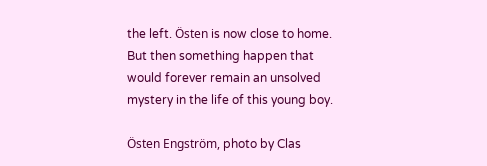the left. Östen is now close to home. But then something happen that would forever remain an unsolved mystery in the life of this young boy.

Östen Engström, photo by Clas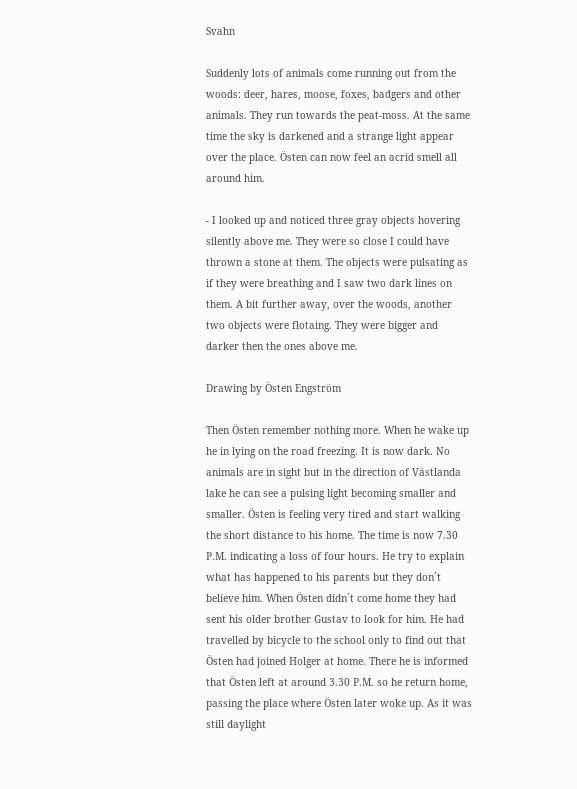Svahn

Suddenly lots of animals come running out from the woods: deer, hares, moose, foxes, badgers and other animals. They run towards the peat-moss. At the same time the sky is darkened and a strange light appear over the place. Östen can now feel an acrid smell all around him.

- I looked up and noticed three gray objects hovering silently above me. They were so close I could have thrown a stone at them. The objects were pulsating as if they were breathing and I saw two dark lines on them. A bit further away, over the woods, another two objects were flotaing. They were bigger and darker then the ones above me.

Drawing by Östen Engström

Then Östen remember nothing more. When he wake up he in lying on the road freezing. It is now dark. No animals are in sight but in the direction of Västlanda lake he can see a pulsing light becoming smaller and smaller. Östen is feeling very tired and start walking the short distance to his home. The time is now 7.30 P.M. indicating a loss of four hours. He try to explain what has happened to his parents but they don´t  believe him. When Östen didn´t come home they had sent his older brother Gustav to look for him. He had travelled by bicycle to the school only to find out that Östen had joined Holger at home. There he is informed that Östen left at around 3.30 P.M. so he return home, passing the place where Östen later woke up. As it was still daylight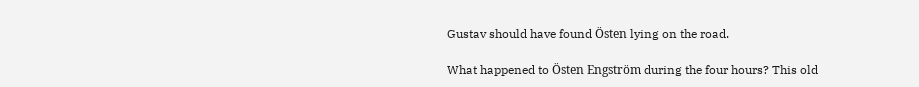Gustav should have found Östen lying on the road.

What happened to Östen Engström during the four hours? This old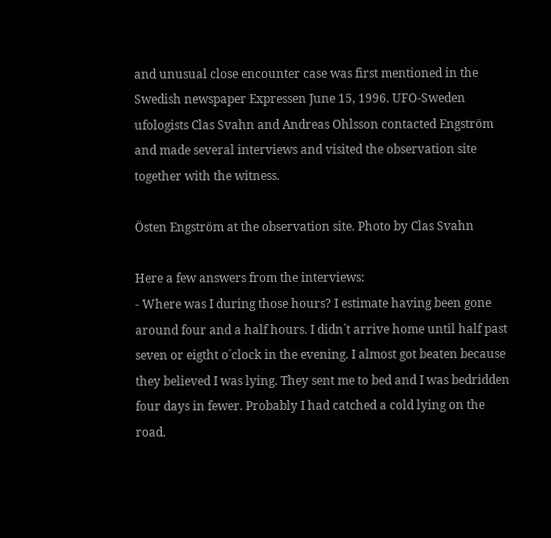and unusual close encounter case was first mentioned in the Swedish newspaper Expressen June 15, 1996. UFO-Sweden ufologists Clas Svahn and Andreas Ohlsson contacted Engström and made several interviews and visited the observation site together with the witness.

Östen Engström at the observation site. Photo by Clas Svahn

Here a few answers from the interviews:
- Where was I during those hours? I estimate having been gone around four and a half hours. I didn´t arrive home until half past seven or eigtht o´clock in the evening. I almost got beaten because they believed I was lying. They sent me to bed and I was bedridden four days in fewer. Probably I had catched a cold lying on the road.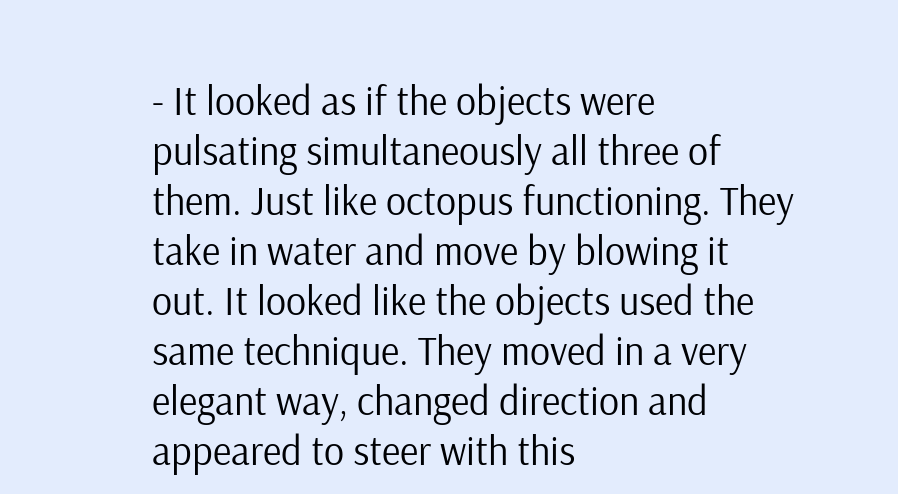- It looked as if the objects were pulsating simultaneously all three of them. Just like octopus functioning. They take in water and move by blowing it out. It looked like the objects used the same technique. They moved in a very elegant way, changed direction and appeared to steer with this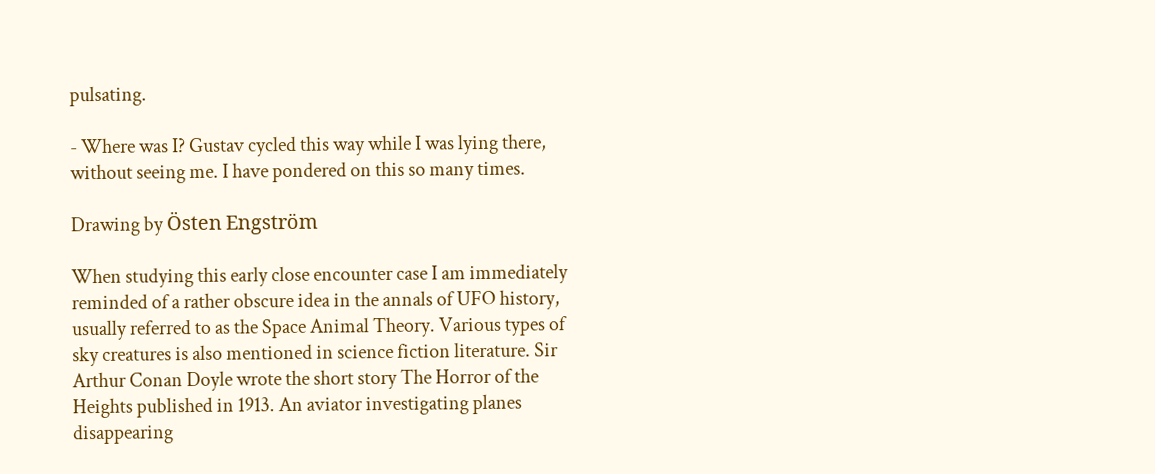pulsating.

- Where was I? Gustav cycled this way while I was lying there, without seeing me. I have pondered on this so many times.

Drawing by Östen Engström

When studying this early close encounter case I am immediately reminded of a rather obscure idea in the annals of UFO history, usually referred to as the Space Animal Theory. Various types of sky creatures is also mentioned in science fiction literature. Sir Arthur Conan Doyle wrote the short story The Horror of the Heights published in 1913. An aviator investigating planes disappearing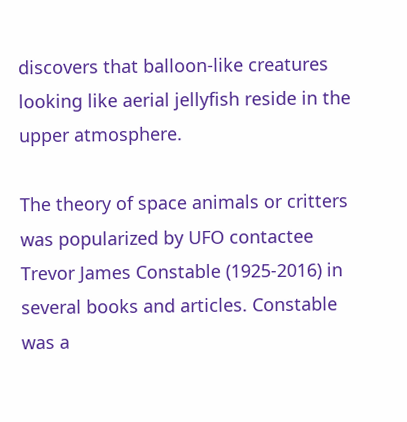discovers that balloon-like creatures looking like aerial jellyfish reside in the upper atmosphere.

The theory of space animals or critters was popularized by UFO contactee Trevor James Constable (1925-2016) in several books and articles. Constable was a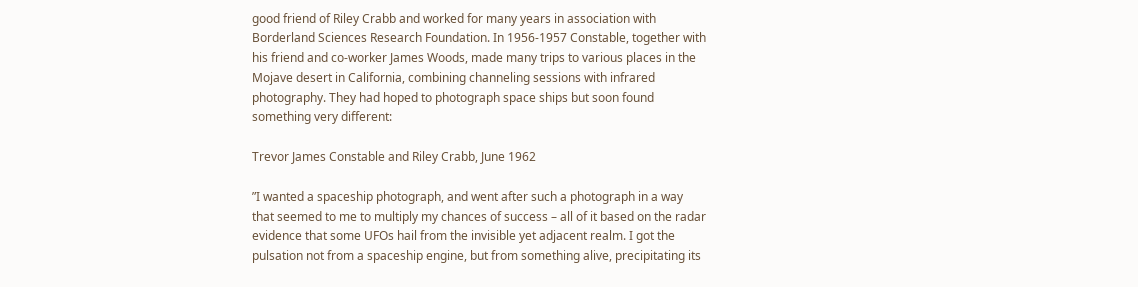good friend of Riley Crabb and worked for many years in association with Borderland Sciences Research Foundation. In 1956-1957 Constable, together with his friend and co-worker James Woods, made many trips to various places in the Mojave desert in California, combining channeling sessions with infrared photography. They had hoped to photograph space ships but soon found something very different:

Trevor James Constable and Riley Crabb, June 1962

”I wanted a spaceship photograph, and went after such a photograph in a way that seemed to me to multiply my chances of success – all of it based on the radar evidence that some UFOs hail from the invisible yet adjacent realm. I got the pulsation not from a spaceship engine, but from something alive, precipitating its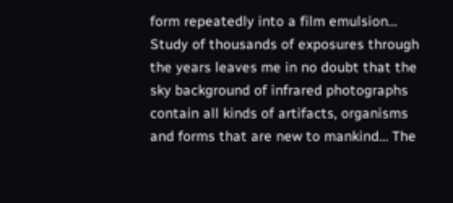form repeatedly into a film emulsion… Study of thousands of exposures through the years leaves me in no doubt that the sky background of infrared photographs contain all kinds of artifacts, organisms and forms that are new to mankind… The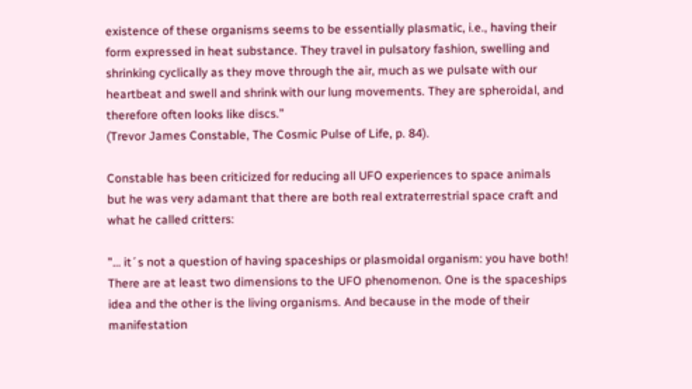existence of these organisms seems to be essentially plasmatic, i.e., having their form expressed in heat substance. They travel in pulsatory fashion, swelling and shrinking cyclically as they move through the air, much as we pulsate with our heartbeat and swell and shrink with our lung movements. They are spheroidal, and therefore often looks like discs.”
(Trevor James Constable, The Cosmic Pulse of Life, p. 84).

Constable has been criticized for reducing all UFO experiences to space animals but he was very adamant that there are both real extraterrestrial space craft and what he called critters:

”… it´s not a question of having spaceships or plasmoidal organism: you have both! There are at least two dimensions to the UFO phenomenon. One is the spaceships idea and the other is the living organisms. And because in the mode of their manifestation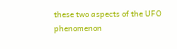these two aspects of the UFO phenomenon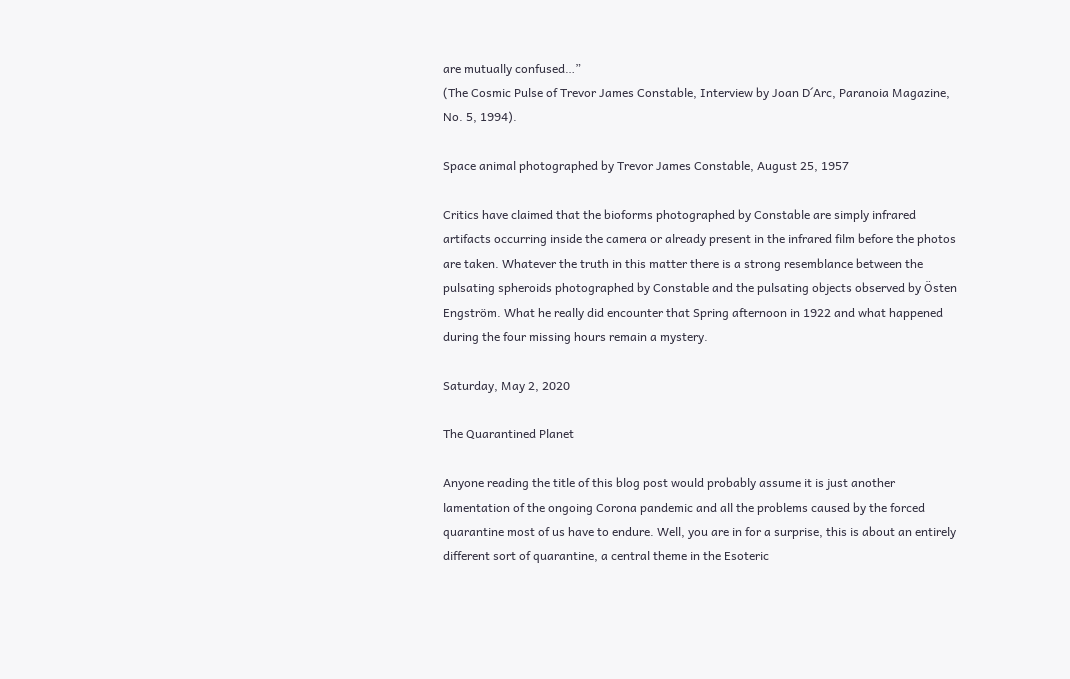are mutually confused…”
(The Cosmic Pulse of Trevor James Constable, Interview by Joan D´Arc, Paranoia Magazine, No. 5, 1994).

Space animal photographed by Trevor James Constable, August 25, 1957

Critics have claimed that the bioforms photographed by Constable are simply infrared artifacts occurring inside the camera or already present in the infrared film before the photos are taken. Whatever the truth in this matter there is a strong resemblance between the pulsating spheroids photographed by Constable and the pulsating objects observed by Östen Engström. What he really did encounter that Spring afternoon in 1922 and what happened during the four missing hours remain a mystery.

Saturday, May 2, 2020

The Quarantined Planet

Anyone reading the title of this blog post would probably assume it is just another lamentation of the ongoing Corona pandemic and all the problems caused by the forced quarantine most of us have to endure. Well, you are in for a surprise, this is about an entirely different sort of quarantine, a central theme in the Esoteric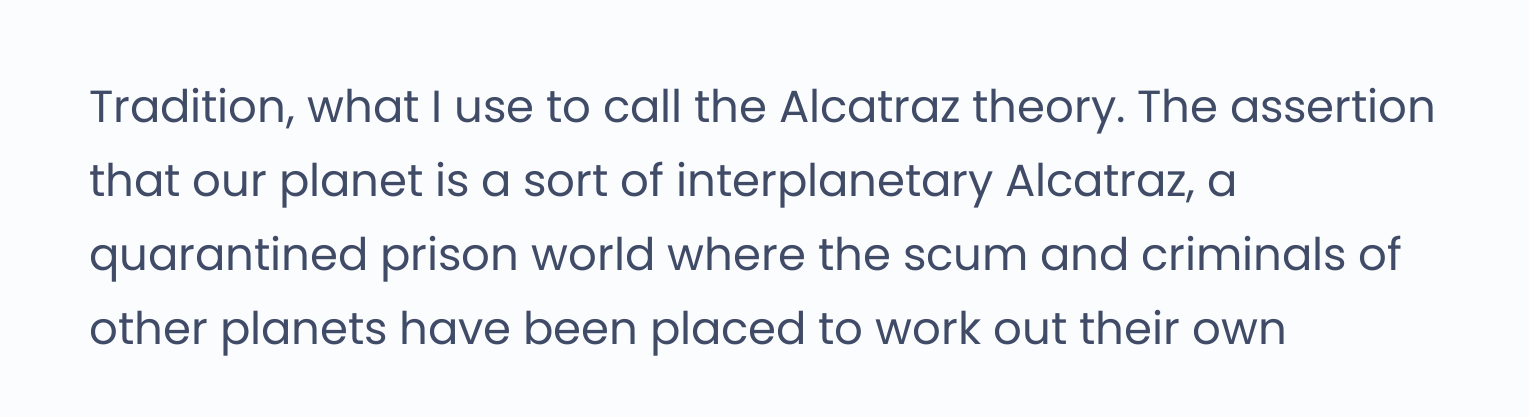Tradition, what I use to call the Alcatraz theory. The assertion that our planet is a sort of interplanetary Alcatraz, a quarantined prison world where the scum and criminals of other planets have been placed to work out their own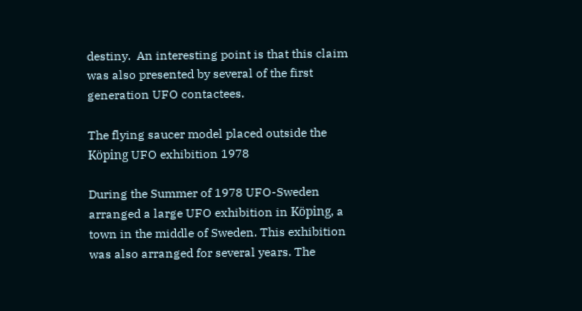destiny.  An interesting point is that this claim was also presented by several of the first generation UFO contactees.

The flying saucer model placed outside the Köping UFO exhibition 1978

During the Summer of 1978 UFO-Sweden arranged a large UFO exhibition in Köping, a town in the middle of Sweden. This exhibition was also arranged for several years. The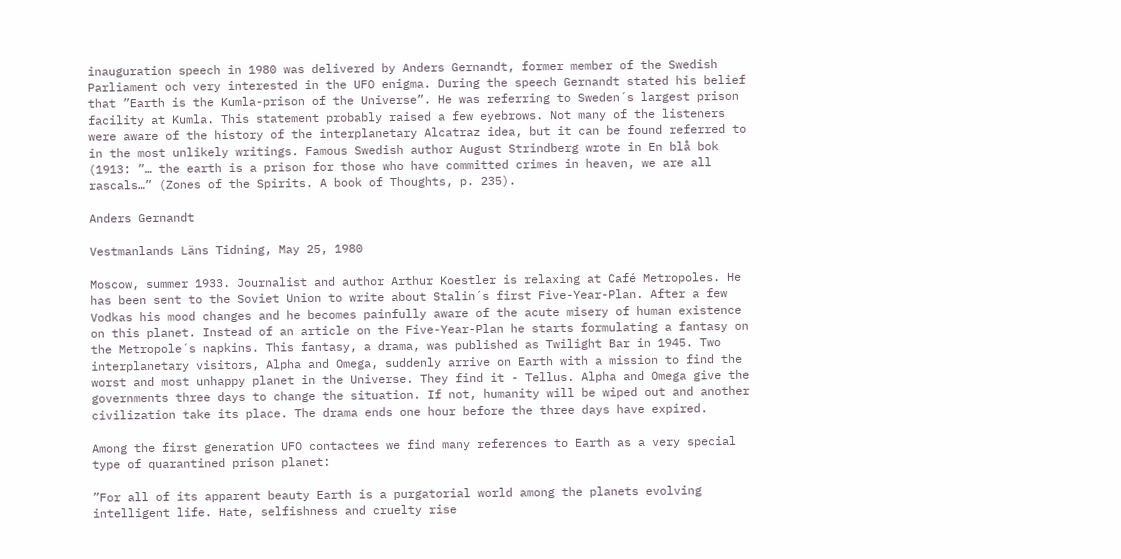inauguration speech in 1980 was delivered by Anders Gernandt, former member of the Swedish Parliament och very interested in the UFO enigma. During the speech Gernandt stated his belief that ”Earth is the Kumla-prison of the Universe”. He was referring to Sweden´s largest prison facility at Kumla. This statement probably raised a few eyebrows. Not many of the listeners were aware of the history of the interplanetary Alcatraz idea, but it can be found referred to in the most unlikely writings. Famous Swedish author August Strindberg wrote in En blå bok (1913: ”… the earth is a prison for those who have committed crimes in heaven, we are all rascals…” (Zones of the Spirits. A book of Thoughts, p. 235).

Anders Gernandt

Vestmanlands Läns Tidning, May 25, 1980

Moscow, summer 1933. Journalist and author Arthur Koestler is relaxing at Café Metropoles. He has been sent to the Soviet Union to write about Stalin´s first Five-Year-Plan. After a few Vodkas his mood changes and he becomes painfully aware of the acute misery of human existence on this planet. Instead of an article on the Five-Year-Plan he starts formulating a fantasy on the Metropole´s napkins. This fantasy, a drama, was published as Twilight Bar in 1945. Two interplanetary visitors, Alpha and Omega, suddenly arrive on Earth with a mission to find the worst and most unhappy planet in the Universe. They find it - Tellus. Alpha and Omega give the governments three days to change the situation. If not, humanity will be wiped out and another civilization take its place. The drama ends one hour before the three days have expired.

Among the first generation UFO contactees we find many references to Earth as a very special type of quarantined prison planet:

”For all of its apparent beauty Earth is a purgatorial world among the planets evolving intelligent life. Hate, selfishness and cruelty rise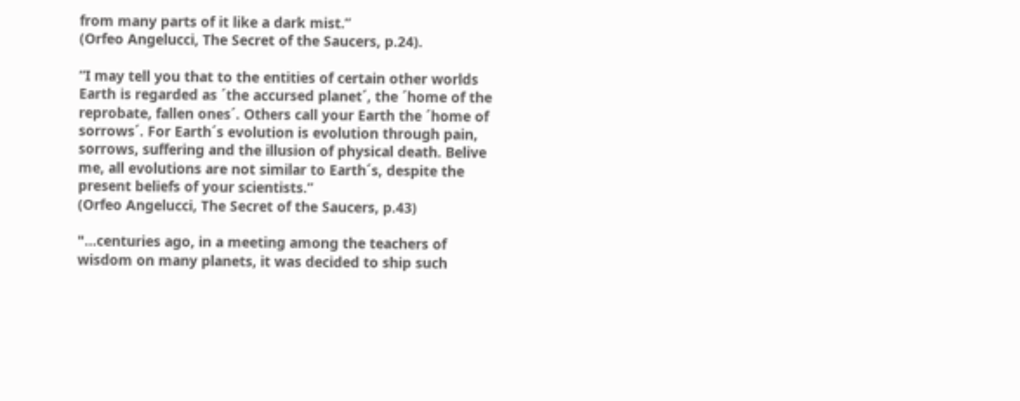from many parts of it like a dark mist.”
(Orfeo Angelucci, The Secret of the Saucers, p.24).

”I may tell you that to the entities of certain other worlds Earth is regarded as ´the accursed planet´, the ´home of the reprobate, fallen ones´. Others call your Earth the ´home of sorrows´. For Earth´s evolution is evolution through pain, sorrows, suffering and the illusion of physical death. Belive me, all evolutions are not similar to Earth´s, despite the present beliefs of your scientists.”
(Orfeo Angelucci, The Secret of the Saucers, p.43)

"...centuries ago, in a meeting among the teachers of wisdom on many planets, it was decided to ship such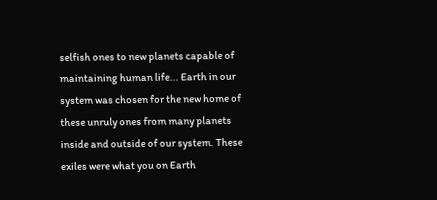selfish ones to new planets capable of maintaining human life... Earth in our system was chosen for the new home of these unruly ones from many planets inside and outside of our system. These exiles were what you on Earth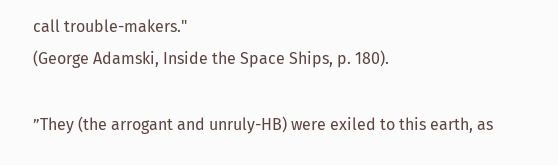call trouble-makers."
(George Adamski, Inside the Space Ships, p. 180).

”They (the arrogant and unruly-HB) were exiled to this earth, as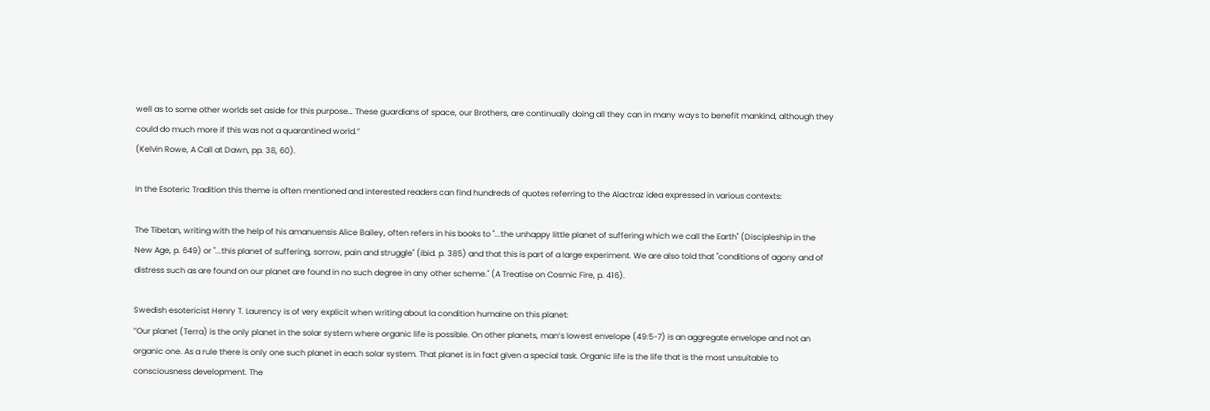well as to some other worlds set aside for this purpose… These guardians of space, our Brothers, are continually doing all they can in many ways to benefit mankind, although they could do much more if this was not a quarantined world.”
(Kelvin Rowe, A Call at Dawn, pp. 38, 60).

In the Esoteric Tradition this theme is often mentioned and interested readers can find hundreds of quotes referring to the Alactraz idea expressed in various contexts:

The Tibetan, writing with the help of his amanuensis Alice Bailey, often refers in his books to "...the unhappy little planet of suffering which we call the Earth" (Discipleship in the New Age, p. 649) or "...this planet of suffering, sorrow, pain and struggle" (ibid. p. 385) and that this is part of a large experiment. We are also told that "conditions of agony and of distress such as are found on our planet are found in no such degree in any other scheme." (A Treatise on Cosmic Fire, p. 416).

Swedish esotericist Henry T. Laurency is of very explicit when writing about la condition humaine on this planet:
”Our planet (Terra) is the only planet in the solar system where organic life is possible. On other planets, man’s lowest envelope (49:5-7) is an aggregate envelope and not an organic one. As a rule there is only one such planet in each solar system. That planet is in fact given a special task. Organic life is the life that is the most unsuitable to consciousness development. The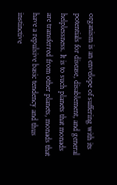organism is an envelope of suffering with its potentials for disease, disablement, and general helplessness. It is to such planets that monads are transferred from other planets, monads that have a repulsive basic tendency and thus instinctive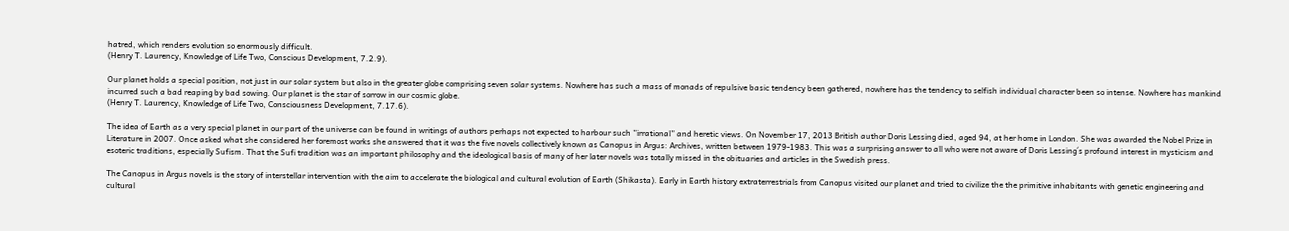hatred, which renders evolution so enormously difficult.
(Henry T. Laurency, Knowledge of Life Two, Conscious Development, 7.2.9).

Our planet holds a special position, not just in our solar system but also in the greater globe comprising seven solar systems. Nowhere has such a mass of monads of repulsive basic tendency been gathered, nowhere has the tendency to selfish individual character been so intense. Nowhere has mankind incurred such a bad reaping by bad sowing. Our planet is the star of sorrow in our cosmic globe.
(Henry T. Laurency, Knowledge of Life Two, Consciousness Development, 7.17.6).

The idea of Earth as a very special planet in our part of the universe can be found in writings of authors perhaps not expected to harbour such ”irrational” and heretic views. On November 17, 2013 British author Doris Lessing died, aged 94, at her home in London. She was awarded the Nobel Prize in Literature in 2007. Once asked what she considered her foremost works she answered that it was the five novels collectively known as Canopus in Argus: Archives, written between 1979-1983. This was a surprising answer to all who were not aware of Doris Lessing´s profound interest in mysticism and esoteric traditions, especially Sufism. That the Sufi tradition was an important philosophy and the ideological basis of many of her later novels was totally missed in the obituaries and articles in the Swedish press.

The Canopus in Argus novels is the story of interstellar intervention with the aim to accelerate the biological and cultural evolution of Earth (Shikasta). Early in Earth history extraterrestrials from Canopus visited our planet and tried to civilize the the primitive inhabitants with genetic engineering and cultural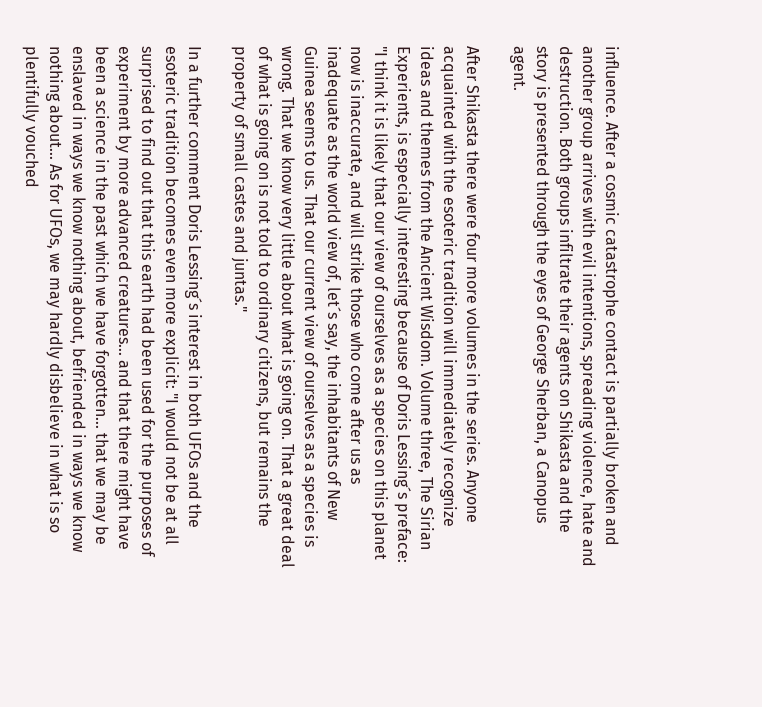influence. After a cosmic catastrophe contact is partially broken and another group arrives with evil intentions, spreading violence, hate and destruction. Both groups infiltrate their agents on Shikasta and the story is presented through the eyes of George Sherban, a Canopus agent.

After Shikasta there were four more volumes in the series. Anyone acquainted with the esoteric tradition will immediately recognize ideas and themes from the Ancient Wisdom. Volume three, The Sirian Experients, is especially interesting because of Doris Lessing´s preface: "I think it is likely that our view of ourselves as a species on this planet now is inaccurate, and will strike those who come after us as inadequate as the world view of, let´s say, the inhabitants of New Guinea seems to us. That our current view of ourselves as a species is wrong. That we know very little about what is going on. That a great deal of what is going on is not told to ordinary citizens, but remains the property of small castes and juntas."

In a further comment Doris Lessing´s interest in both UFOs and the esoteric tradition becomes even more explicit: "I would not be at all surprised to find out that this earth had been used for the purposes of experiment by more advanced creatures... and that there might have been a science in the past which we have forgotten... that we may be enslaved in ways we know nothing about, befriended in ways we know nothing about... As for UFOs, we may hardly disbelieve in what is so plentifully vouched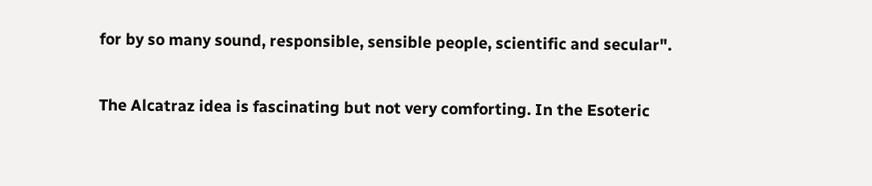for by so many sound, responsible, sensible people, scientific and secular".

The Alcatraz idea is fascinating but not very comforting. In the Esoteric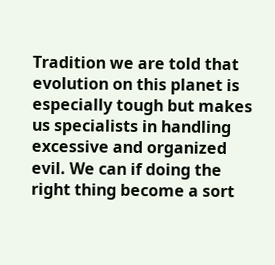Tradition we are told that evolution on this planet is especially tough but makes us specialists in handling excessive and organized evil. We can if doing the right thing become a sort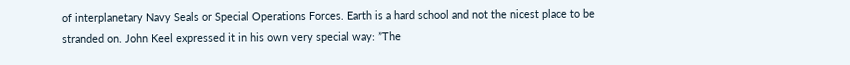of interplanetary Navy Seals or Special Operations Forces. Earth is a hard school and not the nicest place to be stranded on. John Keel expressed it in his own very special way: ”The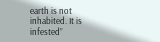earth is not inhabited. It is infested”